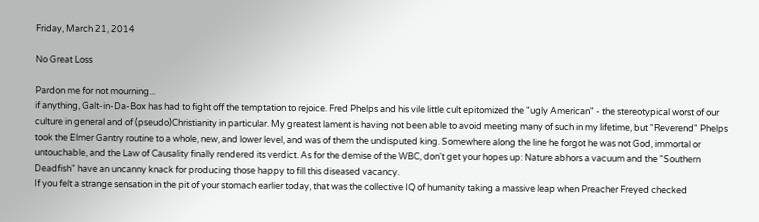Friday, March 21, 2014

No Great Loss

Pardon me for not mourning...
if anything, Galt-in-Da-Box has had to fight off the temptation to rejoice. Fred Phelps and his vile little cult epitomized the "ugly American" - the stereotypical worst of our culture in general and of (pseudo)Christianity in particular. My greatest lament is having not been able to avoid meeting many of such in my lifetime, but "Reverend" Phelps took the Elmer Gantry routine to a whole, new, and lower level, and was of them the undisputed king. Somewhere along the line he forgot he was not God, immortal or untouchable, and the Law of Causality finally rendered its verdict. As for the demise of the WBC, don't get your hopes up: Nature abhors a vacuum and the "Southern Deadfish" have an uncanny knack for producing those happy to fill this diseased vacancy.
If you felt a strange sensation in the pit of your stomach earlier today, that was the collective IQ of humanity taking a massive leap when Preacher Freyed checked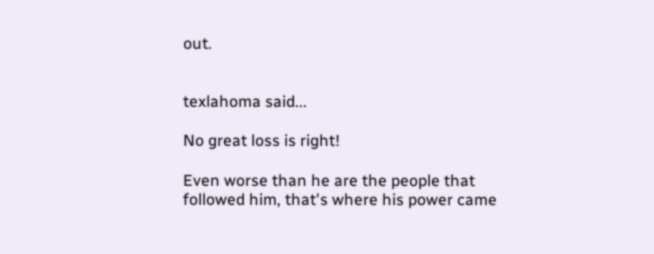out.


texlahoma said...

No great loss is right!

Even worse than he are the people that followed him, that's where his power came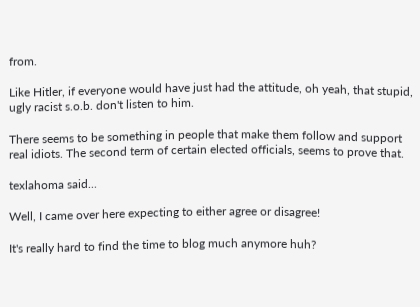from.

Like Hitler, if everyone would have just had the attitude, oh yeah, that stupid, ugly racist s.o.b. don't listen to him.

There seems to be something in people that make them follow and support real idiots. The second term of certain elected officials, seems to prove that.

texlahoma said...

Well, I came over here expecting to either agree or disagree!

It's really hard to find the time to blog much anymore huh?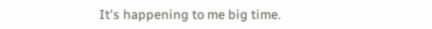It's happening to me big time.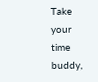Take your time buddy,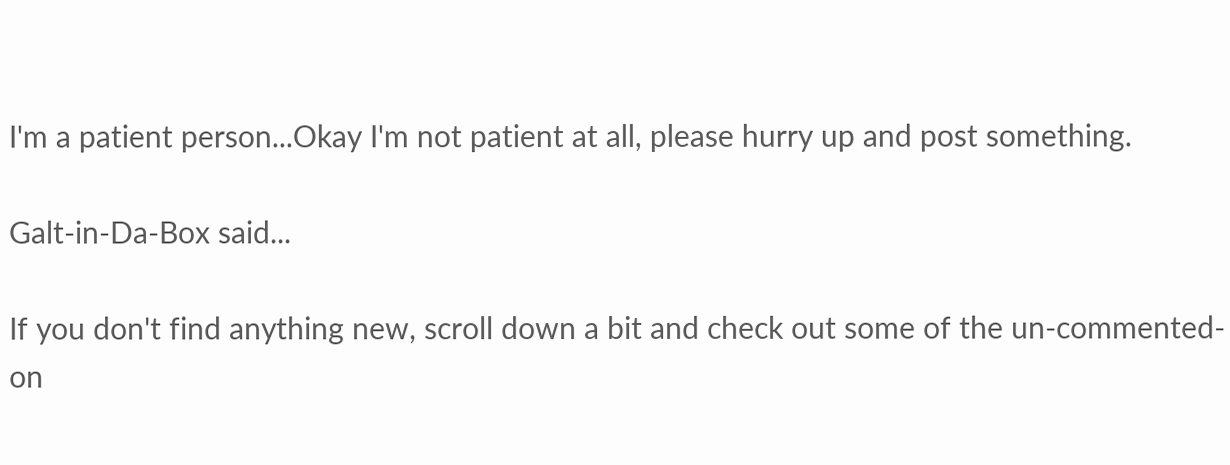I'm a patient person...Okay I'm not patient at all, please hurry up and post something.

Galt-in-Da-Box said...

If you don't find anything new, scroll down a bit and check out some of the un-commented-on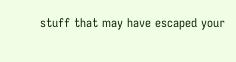stuff that may have escaped your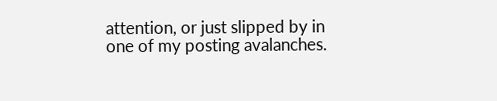attention, or just slipped by in one of my posting avalanches.